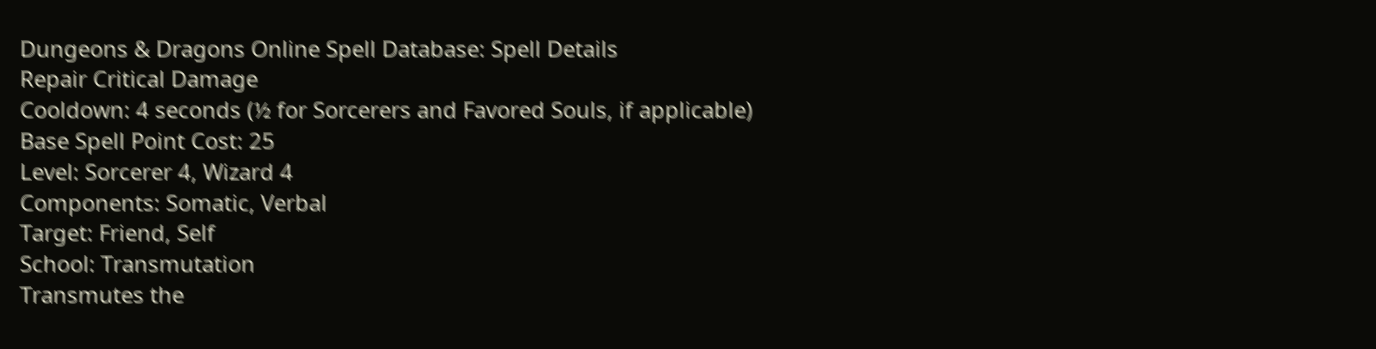Dungeons & Dragons Online Spell Database: Spell Details
Repair Critical Damage
Cooldown: 4 seconds (½ for Sorcerers and Favored Souls, if applicable)
Base Spell Point Cost: 25
Level: Sorcerer 4, Wizard 4
Components: Somatic, Verbal
Target: Friend, Self
School: Transmutation
Transmutes the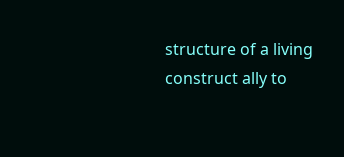structure of a living construct ally to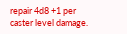repair 4d8 +1 per caster level damage.